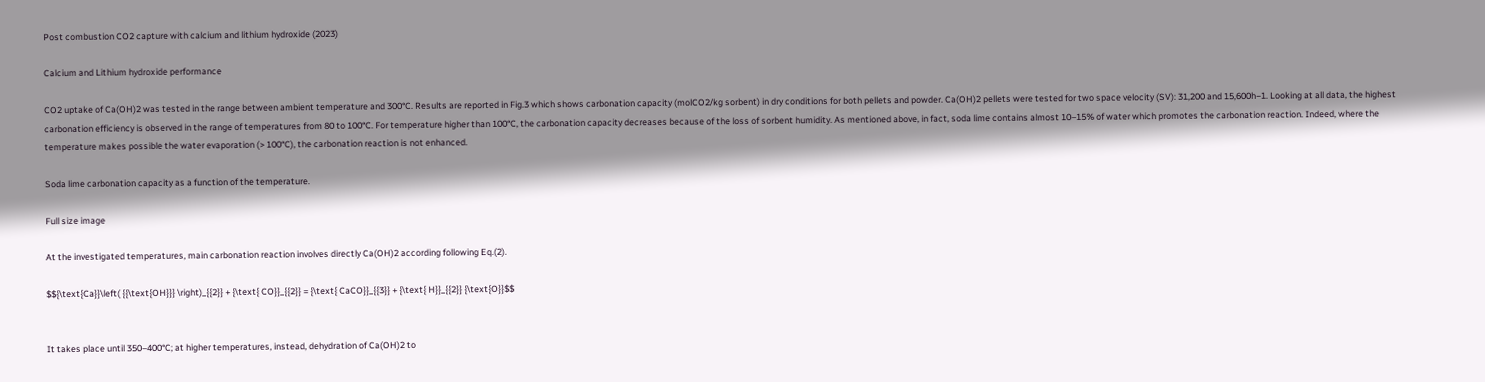Post combustion CO2 capture with calcium and lithium hydroxide (2023)

Calcium and Lithium hydroxide performance

CO2 uptake of Ca(OH)2 was tested in the range between ambient temperature and 300°C. Results are reported in Fig.3 which shows carbonation capacity (molCO2/kg sorbent) in dry conditions for both pellets and powder. Ca(OH)2 pellets were tested for two space velocity (SV): 31,200 and 15,600h−1. Looking at all data, the highest carbonation efficiency is observed in the range of temperatures from 80 to 100°C. For temperature higher than 100°C, the carbonation capacity decreases because of the loss of sorbent humidity. As mentioned above, in fact, soda lime contains almost 10–15% of water which promotes the carbonation reaction. Indeed, where the temperature makes possible the water evaporation (> 100°C), the carbonation reaction is not enhanced.

Soda lime carbonation capacity as a function of the temperature.

Full size image

At the investigated temperatures, main carbonation reaction involves directly Ca(OH)2 according following Eq.(2).

$${\text{Ca}}\left( {{\text{OH}}} \right)_{{2}} + {\text{ CO}}_{{2}} = {\text{ CaCO}}_{{3}} + {\text{ H}}_{{2}} {\text{O}}$$


It takes place until 350–400°C; at higher temperatures, instead, dehydration of Ca(OH)2 to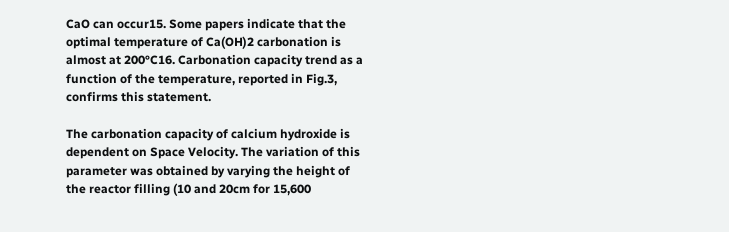CaO can occur15. Some papers indicate that the optimal temperature of Ca(OH)2 carbonation is almost at 200°C16. Carbonation capacity trend as a function of the temperature, reported in Fig.3, confirms this statement.

The carbonation capacity of calcium hydroxide is dependent on Space Velocity. The variation of this parameter was obtained by varying the height of the reactor filling (10 and 20cm for 15,600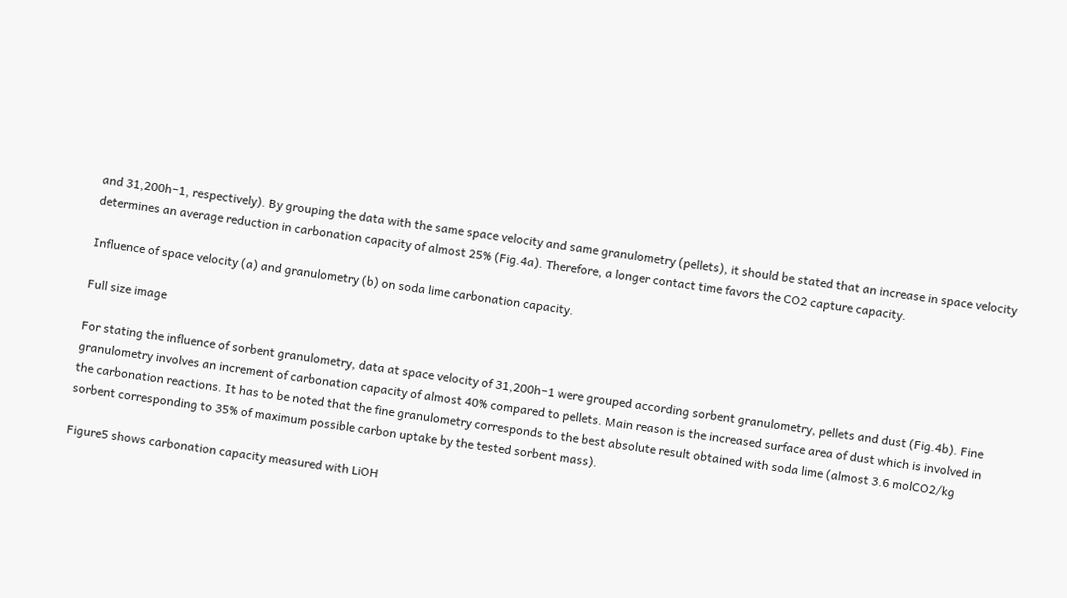and 31,200h−1, respectively). By grouping the data with the same space velocity and same granulometry (pellets), it should be stated that an increase in space velocity determines an average reduction in carbonation capacity of almost 25% (Fig.4a). Therefore, a longer contact time favors the CO2 capture capacity.

Influence of space velocity (a) and granulometry (b) on soda lime carbonation capacity.

Full size image

For stating the influence of sorbent granulometry, data at space velocity of 31,200h−1 were grouped according sorbent granulometry, pellets and dust (Fig.4b). Fine granulometry involves an increment of carbonation capacity of almost 40% compared to pellets. Main reason is the increased surface area of dust which is involved in the carbonation reactions. It has to be noted that the fine granulometry corresponds to the best absolute result obtained with soda lime (almost 3.6 molCO2/kg sorbent corresponding to 35% of maximum possible carbon uptake by the tested sorbent mass).

Figure5 shows carbonation capacity measured with LiOH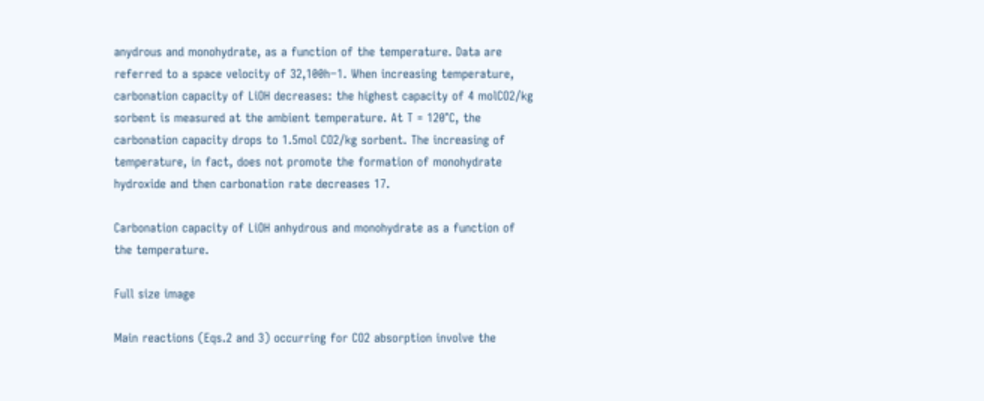anydrous and monohydrate, as a function of the temperature. Data are referred to a space velocity of 32,100h−1. When increasing temperature, carbonation capacity of LiOH decreases: the highest capacity of 4 molCO2/kg sorbent is measured at the ambient temperature. At T = 120°C, the carbonation capacity drops to 1.5mol CO2/kg sorbent. The increasing of temperature, in fact, does not promote the formation of monohydrate hydroxide and then carbonation rate decreases 17.

Carbonation capacity of LiOH anhydrous and monohydrate as a function of the temperature.

Full size image

Main reactions (Eqs.2 and 3) occurring for CO2 absorption involve the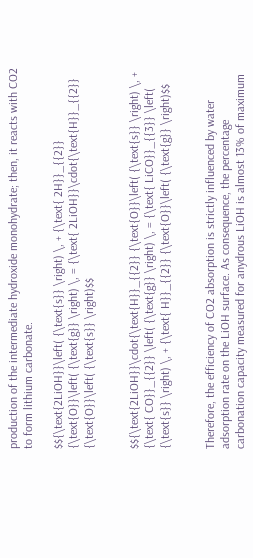production of the intermediate hydroxide monohydrate; then, it reacts with CO2 to form lithium carbonate.

$${\text{2LiOH}}\left( {\text{s}} \right) \, + {\text{ 2H}}_{{2}} {\text{O}}\left( {\text{g}} \right) \, = {\text{ 2LiOH}}\cdot{\text{H}}_{{2}} {\text{O}}\left( {\text{s}} \right)$$


$${\text{2LiOH}}\cdot{\text{H}}_{{2}} {\text{O}}\left( {\text{s}} \right) \, + {\text{ CO}}_{{2}} \left( {\text{g}} \right) \, = {\text{ LiCO}}_{{3}} \left( {\text{s}} \right) \, + {\text{ H}}_{{2}} {\text{O}}\left( {\text{g}} \right)$$


Therefore, the efficiency of CO2 absorption is strictly influenced by water adsorption rate on the LiOH surface. As consequence, the percentage carbonation capacity measured for anydrous LiOH is almost 13% of maximum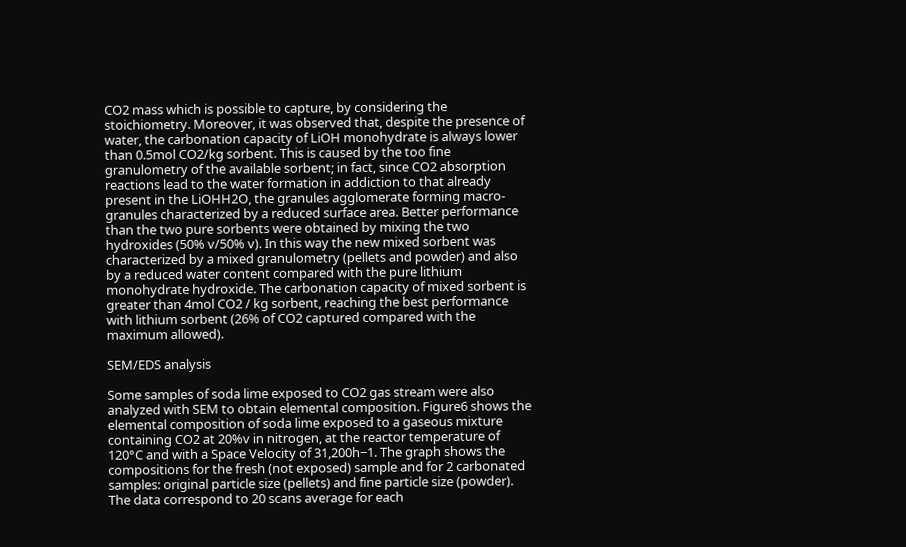CO2 mass which is possible to capture, by considering the stoichiometry. Moreover, it was observed that, despite the presence of water, the carbonation capacity of LiOH monohydrate is always lower than 0.5mol CO2/kg sorbent. This is caused by the too fine granulometry of the available sorbent; in fact, since CO2 absorption reactions lead to the water formation in addiction to that already present in the LiOHH2O, the granules agglomerate forming macro-granules characterized by a reduced surface area. Better performance than the two pure sorbents were obtained by mixing the two hydroxides (50% v/50% v). In this way the new mixed sorbent was characterized by a mixed granulometry (pellets and powder) and also by a reduced water content compared with the pure lithium monohydrate hydroxide. The carbonation capacity of mixed sorbent is greater than 4mol CO2 / kg sorbent, reaching the best performance with lithium sorbent (26% of CO2 captured compared with the maximum allowed).

SEM/EDS analysis

Some samples of soda lime exposed to CO2 gas stream were also analyzed with SEM to obtain elemental composition. Figure6 shows the elemental composition of soda lime exposed to a gaseous mixture containing CO2 at 20%v in nitrogen, at the reactor temperature of 120°C and with a Space Velocity of 31,200h−1. The graph shows the compositions for the fresh (not exposed) sample and for 2 carbonated samples: original particle size (pellets) and fine particle size (powder). The data correspond to 20 scans average for each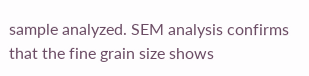sample analyzed. SEM analysis confirms that the fine grain size shows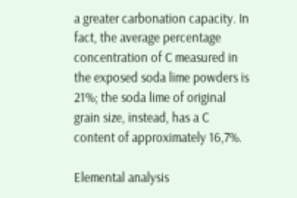a greater carbonation capacity. In fact, the average percentage concentration of C measured in the exposed soda lime powders is 21%; the soda lime of original grain size, instead, has a C content of approximately 16,7%.

Elemental analysis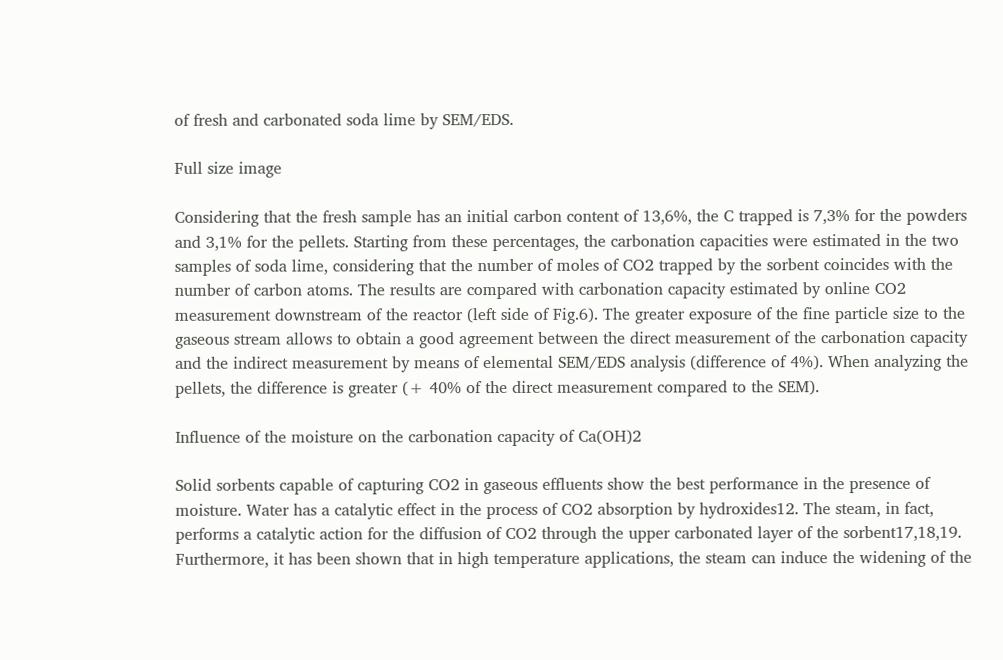of fresh and carbonated soda lime by SEM/EDS.

Full size image

Considering that the fresh sample has an initial carbon content of 13,6%, the C trapped is 7,3% for the powders and 3,1% for the pellets. Starting from these percentages, the carbonation capacities were estimated in the two samples of soda lime, considering that the number of moles of CO2 trapped by the sorbent coincides with the number of carbon atoms. The results are compared with carbonation capacity estimated by online CO2 measurement downstream of the reactor (left side of Fig.6). The greater exposure of the fine particle size to the gaseous stream allows to obtain a good agreement between the direct measurement of the carbonation capacity and the indirect measurement by means of elemental SEM/EDS analysis (difference of 4%). When analyzing the pellets, the difference is greater (+ 40% of the direct measurement compared to the SEM).

Influence of the moisture on the carbonation capacity of Ca(OH)2

Solid sorbents capable of capturing CO2 in gaseous effluents show the best performance in the presence of moisture. Water has a catalytic effect in the process of CO2 absorption by hydroxides12. The steam, in fact, performs a catalytic action for the diffusion of CO2 through the upper carbonated layer of the sorbent17,18,19. Furthermore, it has been shown that in high temperature applications, the steam can induce the widening of the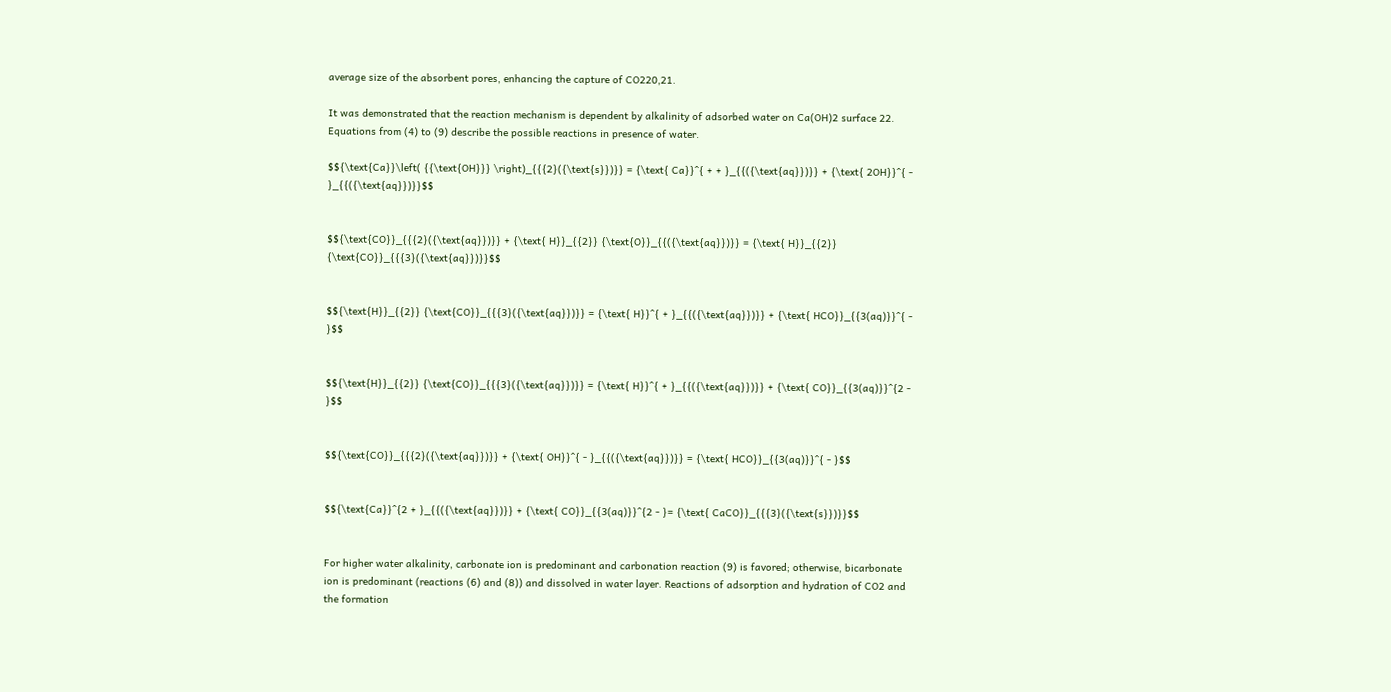average size of the absorbent pores, enhancing the capture of CO220,21.

It was demonstrated that the reaction mechanism is dependent by alkalinity of adsorbed water on Ca(OH)2 surface 22. Equations from (4) to (9) describe the possible reactions in presence of water.

$${\text{Ca}}\left( {{\text{OH}}} \right)_{{{2}({\text{s}})}} = {\text{ Ca}}^{ + + }_{{({\text{aq}})}} + {\text{ 2OH}}^{ - }_{{({\text{aq}})}}$$


$${\text{CO}}_{{{2}({\text{aq}})}} + {\text{ H}}_{{2}} {\text{O}}_{{({\text{aq}})}} = {\text{ H}}_{{2}} {\text{CO}}_{{{3}({\text{aq}})}}$$


$${\text{H}}_{{2}} {\text{CO}}_{{{3}({\text{aq}})}} = {\text{ H}}^{ + }_{{({\text{aq}})}} + {\text{ HCO}}_{{3(aq)}}^{ - }$$


$${\text{H}}_{{2}} {\text{CO}}_{{{3}({\text{aq}})}} = {\text{ H}}^{ + }_{{({\text{aq}})}} + {\text{ CO}}_{{3(aq)}}^{2 - }$$


$${\text{CO}}_{{{2}({\text{aq}})}} + {\text{ OH}}^{ - }_{{({\text{aq}})}} = {\text{ HCO}}_{{3(aq)}}^{ - }$$


$${\text{Ca}}^{2 + }_{{({\text{aq}})}} + {\text{ CO}}_{{3(aq)}}^{2 - }= {\text{ CaCO}}_{{{3}({\text{s}})}}$$


For higher water alkalinity, carbonate ion is predominant and carbonation reaction (9) is favored; otherwise, bicarbonate ion is predominant (reactions (6) and (8)) and dissolved in water layer. Reactions of adsorption and hydration of CO2 and the formation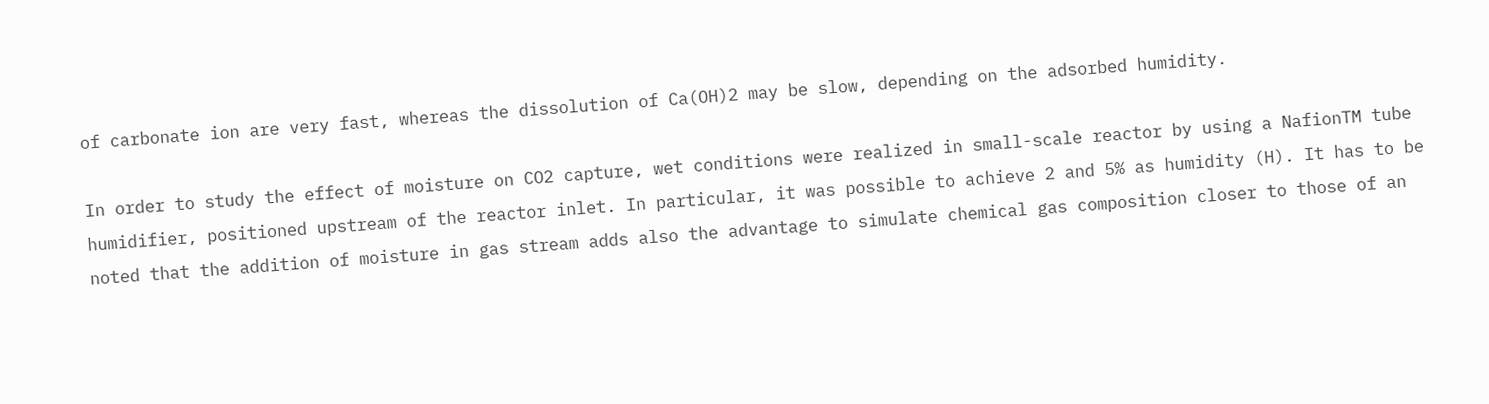of carbonate ion are very fast, whereas the dissolution of Ca(OH)2 may be slow, depending on the adsorbed humidity.

In order to study the effect of moisture on CO2 capture, wet conditions were realized in small-scale reactor by using a NafionTM tube humidifier, positioned upstream of the reactor inlet. In particular, it was possible to achieve 2 and 5% as humidity (H). It has to be noted that the addition of moisture in gas stream adds also the advantage to simulate chemical gas composition closer to those of an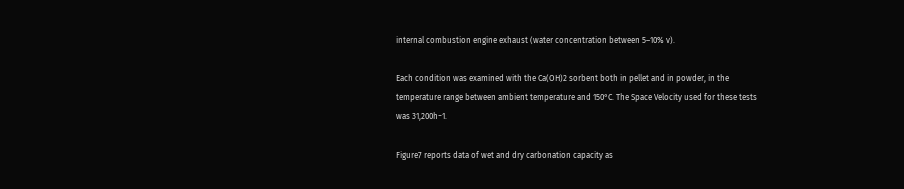internal combustion engine exhaust (water concentration between 5–10% v).

Each condition was examined with the Ca(OH)2 sorbent both in pellet and in powder, in the temperature range between ambient temperature and 150°C. The Space Velocity used for these tests was 31,200h−1.

Figure7 reports data of wet and dry carbonation capacity as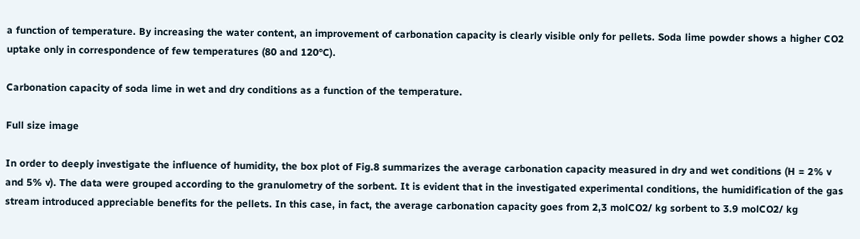a function of temperature. By increasing the water content, an improvement of carbonation capacity is clearly visible only for pellets. Soda lime powder shows a higher CO2 uptake only in correspondence of few temperatures (80 and 120°C).

Carbonation capacity of soda lime in wet and dry conditions as a function of the temperature.

Full size image

In order to deeply investigate the influence of humidity, the box plot of Fig.8 summarizes the average carbonation capacity measured in dry and wet conditions (H = 2% v and 5% v). The data were grouped according to the granulometry of the sorbent. It is evident that in the investigated experimental conditions, the humidification of the gas stream introduced appreciable benefits for the pellets. In this case, in fact, the average carbonation capacity goes from 2,3 molCO2/ kg sorbent to 3.9 molCO2/ kg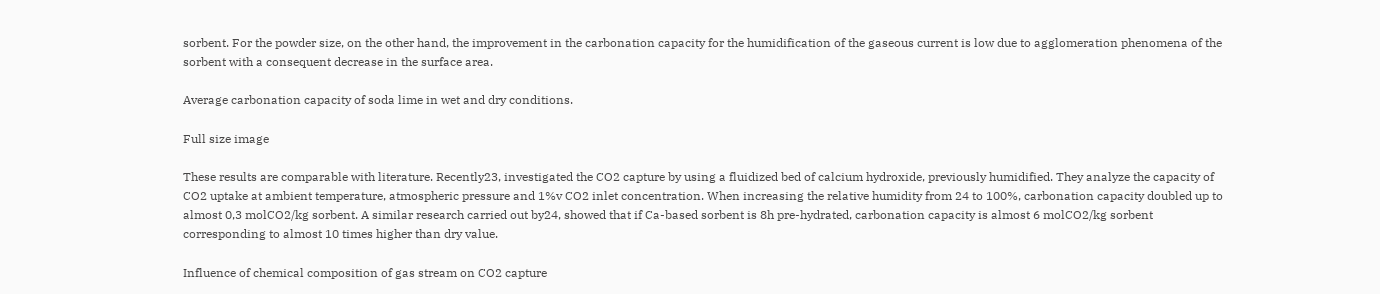sorbent. For the powder size, on the other hand, the improvement in the carbonation capacity for the humidification of the gaseous current is low due to agglomeration phenomena of the sorbent with a consequent decrease in the surface area.

Average carbonation capacity of soda lime in wet and dry conditions.

Full size image

These results are comparable with literature. Recently23, investigated the CO2 capture by using a fluidized bed of calcium hydroxide, previously humidified. They analyze the capacity of CO2 uptake at ambient temperature, atmospheric pressure and 1%v CO2 inlet concentration. When increasing the relative humidity from 24 to 100%, carbonation capacity doubled up to almost 0,3 molCO2/kg sorbent. A similar research carried out by24, showed that if Ca-based sorbent is 8h pre-hydrated, carbonation capacity is almost 6 molCO2/kg sorbent corresponding to almost 10 times higher than dry value.

Influence of chemical composition of gas stream on CO2 capture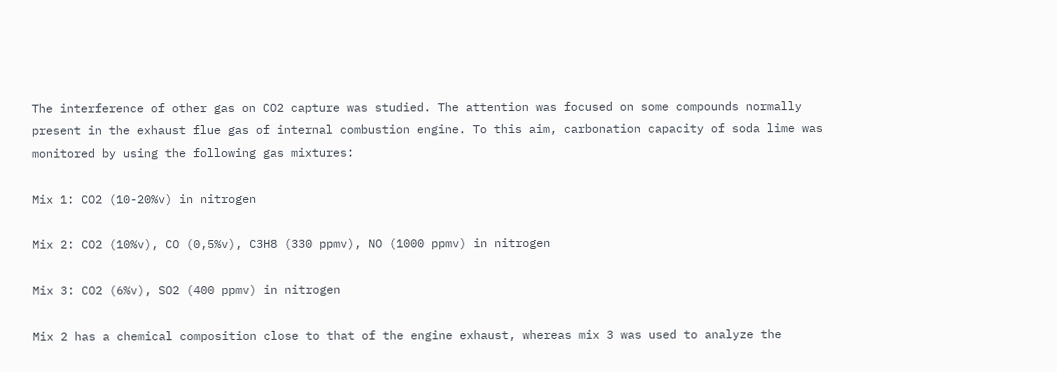The interference of other gas on CO2 capture was studied. The attention was focused on some compounds normally present in the exhaust flue gas of internal combustion engine. To this aim, carbonation capacity of soda lime was monitored by using the following gas mixtures:

Mix 1: CO2 (10-20%v) in nitrogen

Mix 2: CO2 (10%v), CO (0,5%v), C3H8 (330 ppmv), NO (1000 ppmv) in nitrogen

Mix 3: CO2 (6%v), SO2 (400 ppmv) in nitrogen

Mix 2 has a chemical composition close to that of the engine exhaust, whereas mix 3 was used to analyze the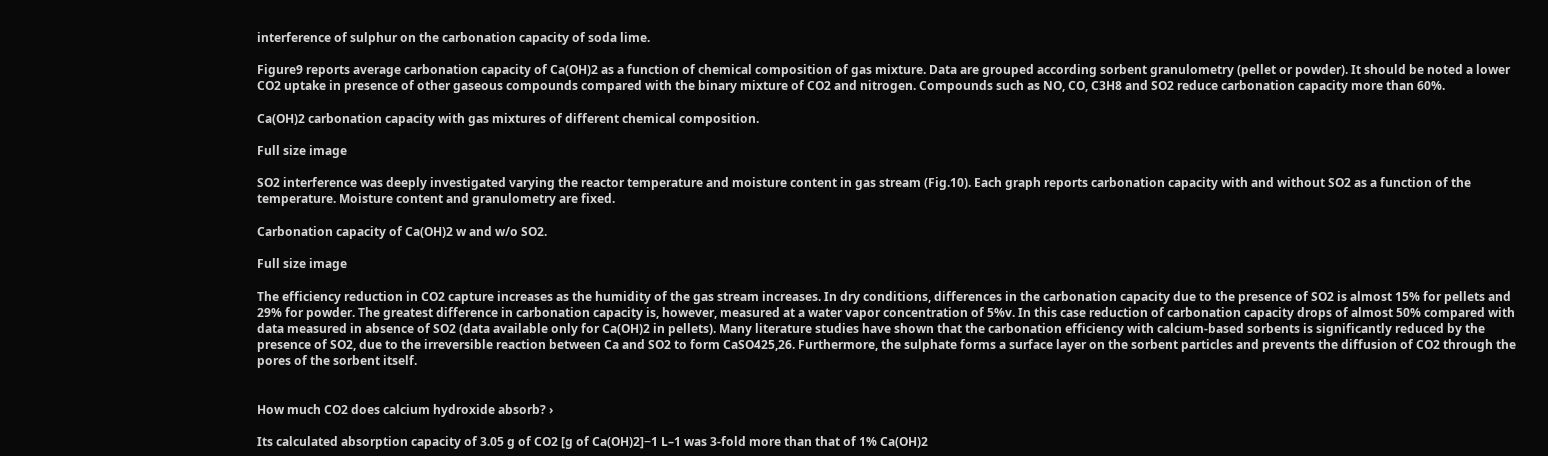interference of sulphur on the carbonation capacity of soda lime.

Figure9 reports average carbonation capacity of Ca(OH)2 as a function of chemical composition of gas mixture. Data are grouped according sorbent granulometry (pellet or powder). It should be noted a lower CO2 uptake in presence of other gaseous compounds compared with the binary mixture of CO2 and nitrogen. Compounds such as NO, CO, C3H8 and SO2 reduce carbonation capacity more than 60%.

Ca(OH)2 carbonation capacity with gas mixtures of different chemical composition.

Full size image

SO2 interference was deeply investigated varying the reactor temperature and moisture content in gas stream (Fig.10). Each graph reports carbonation capacity with and without SO2 as a function of the temperature. Moisture content and granulometry are fixed.

Carbonation capacity of Ca(OH)2 w and w/o SO2.

Full size image

The efficiency reduction in CO2 capture increases as the humidity of the gas stream increases. In dry conditions, differences in the carbonation capacity due to the presence of SO2 is almost 15% for pellets and 29% for powder. The greatest difference in carbonation capacity is, however, measured at a water vapor concentration of 5%v. In this case reduction of carbonation capacity drops of almost 50% compared with data measured in absence of SO2 (data available only for Ca(OH)2 in pellets). Many literature studies have shown that the carbonation efficiency with calcium-based sorbents is significantly reduced by the presence of SO2, due to the irreversible reaction between Ca and SO2 to form CaSO425,26. Furthermore, the sulphate forms a surface layer on the sorbent particles and prevents the diffusion of CO2 through the pores of the sorbent itself.


How much CO2 does calcium hydroxide absorb? ›

Its calculated absorption capacity of 3.05 g of CO2 [g of Ca(OH)2]−1 L–1 was 3-fold more than that of 1% Ca(OH)2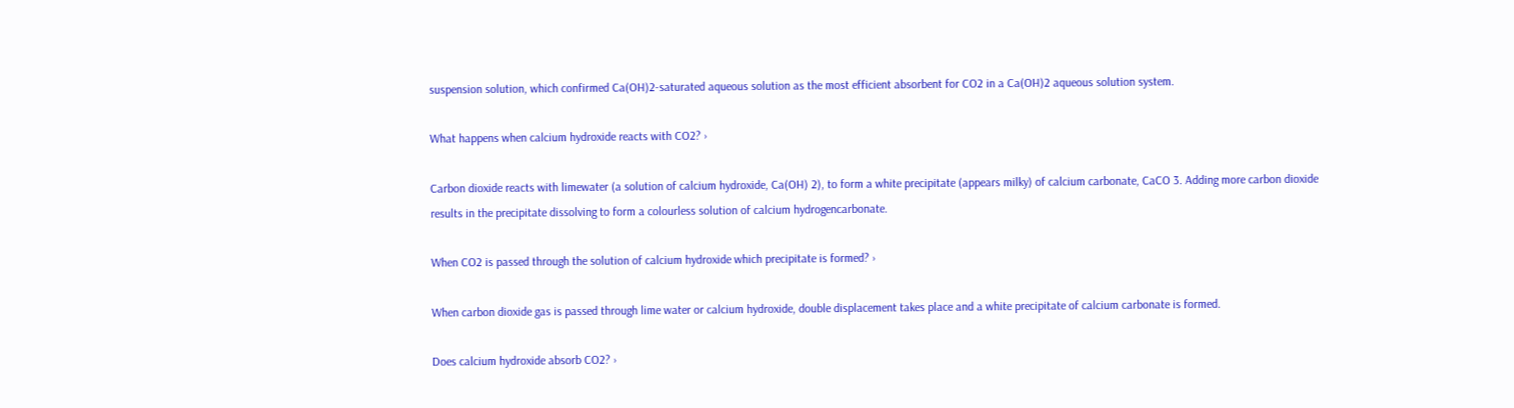suspension solution, which confirmed Ca(OH)2-saturated aqueous solution as the most efficient absorbent for CO2 in a Ca(OH)2 aqueous solution system.

What happens when calcium hydroxide reacts with CO2? ›

Carbon dioxide reacts with limewater (a solution of calcium hydroxide, Ca(OH) 2), to form a white precipitate (appears milky) of calcium carbonate, CaCO 3. Adding more carbon dioxide results in the precipitate dissolving to form a colourless solution of calcium hydrogencarbonate.

When CO2 is passed through the solution of calcium hydroxide which precipitate is formed? ›

When carbon dioxide gas is passed through lime water or calcium hydroxide, double displacement takes place and a white precipitate of calcium carbonate is formed.

Does calcium hydroxide absorb CO2? ›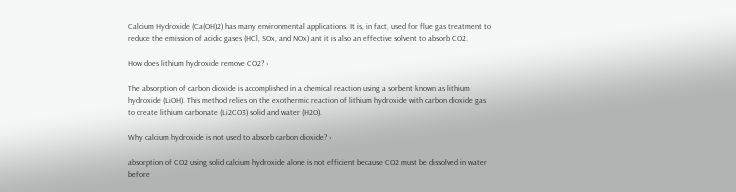Calcium Hydroxide (Ca(OH)2) has many environmental applications. It is, in fact, used for flue gas treatment to reduce the emission of acidic gases (HCl, SOx, and NOx) ant it is also an effective solvent to absorb CO2.

How does lithium hydroxide remove CO2? ›

The absorption of carbon dioxide is accomplished in a chemical reaction using a sorbent known as lithium hydroxide (LiOH). This method relies on the exothermic reaction of lithium hydroxide with carbon dioxide gas to create lithium carbonate (Li2CO3) solid and water (H2O).

Why calcium hydroxide is not used to absorb carbon dioxide? ›

absorption of CO2 using solid calcium hydroxide alone is not efficient because CO2 must be dissolved in water before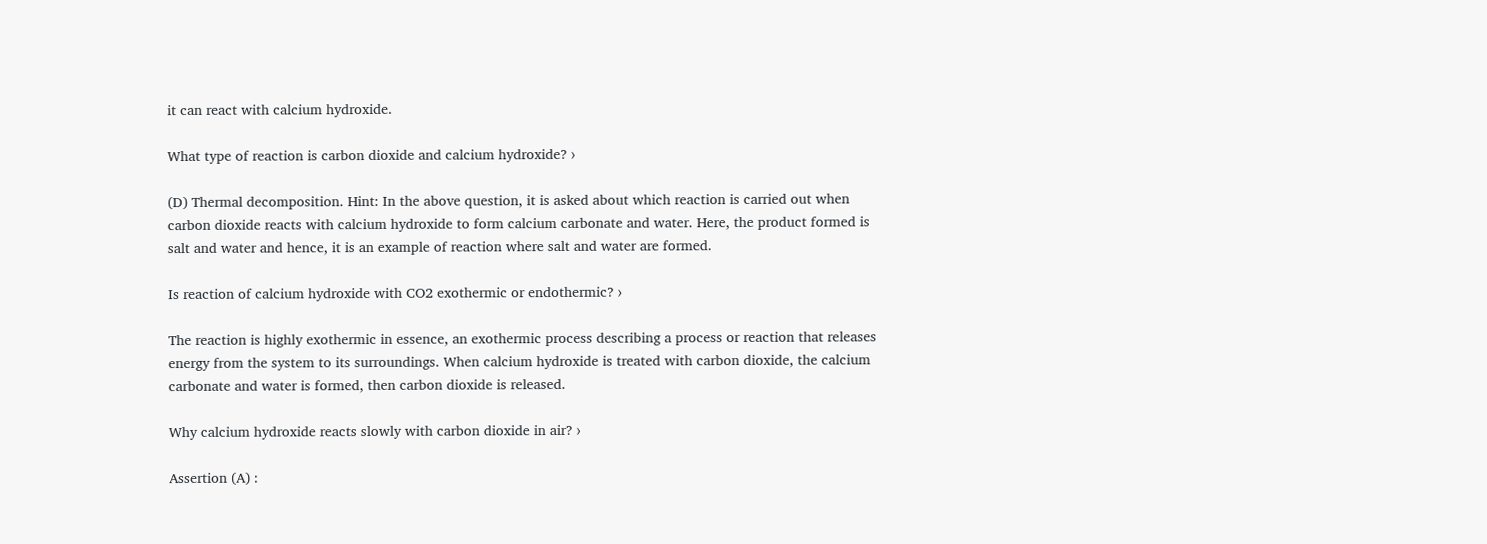it can react with calcium hydroxide.

What type of reaction is carbon dioxide and calcium hydroxide? ›

(D) Thermal decomposition. Hint: In the above question, it is asked about which reaction is carried out when carbon dioxide reacts with calcium hydroxide to form calcium carbonate and water. Here, the product formed is salt and water and hence, it is an example of reaction where salt and water are formed.

Is reaction of calcium hydroxide with CO2 exothermic or endothermic? ›

The reaction is highly exothermic in essence, an exothermic process describing a process or reaction that releases energy from the system to its surroundings. When calcium hydroxide is treated with carbon dioxide, the calcium carbonate and water is formed, then carbon dioxide is released.

Why calcium hydroxide reacts slowly with carbon dioxide in air? ›

Assertion (A) :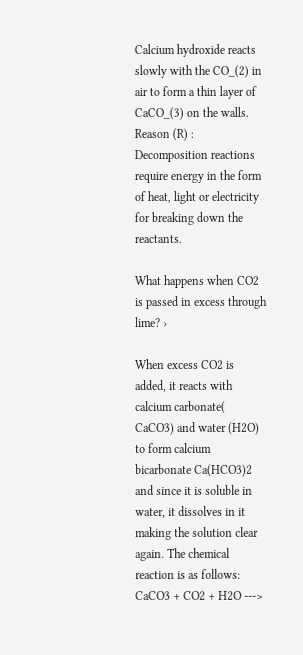Calcium hydroxide reacts slowly with the CO_(2) in air to form a thin layer of CaCO_(3) on the walls. Reason (R) : Decomposition reactions require energy in the form of heat, light or electricity for breaking down the reactants.

What happens when CO2 is passed in excess through lime? ›

When excess CO2 is added, it reacts with calcium carbonate( CaCO3) and water (H2O) to form calcium bicarbonate Ca(HCO3)2 and since it is soluble in water, it dissolves in it making the solution clear again. The chemical reaction is as follows: CaCO3 + CO2 + H2O --->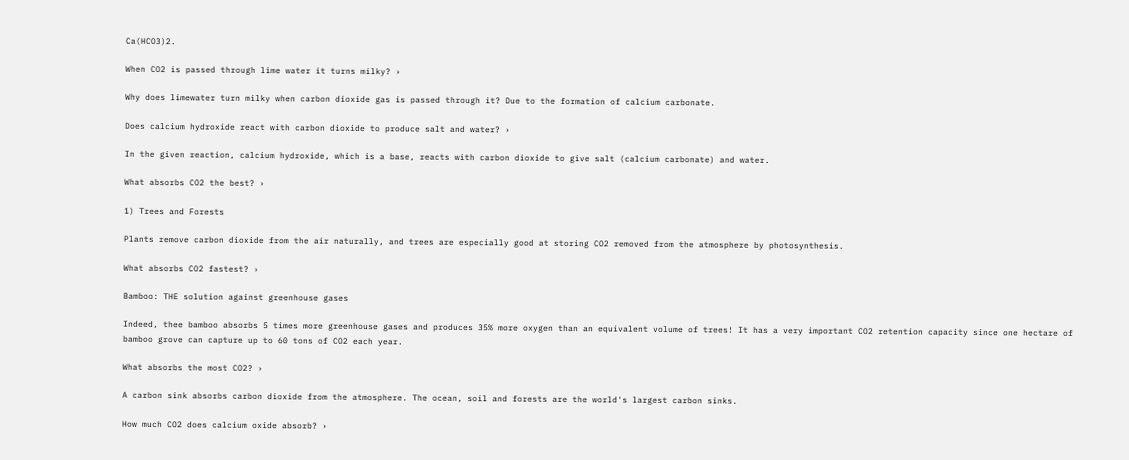Ca(HCO3)2.

When CO2 is passed through lime water it turns milky? ›

Why does limewater turn milky when carbon dioxide gas is passed through it? Due to the formation of calcium carbonate.

Does calcium hydroxide react with carbon dioxide to produce salt and water? ›

In the given reaction, calcium hydroxide, which is a base, reacts with carbon dioxide to give salt (calcium carbonate) and water.

What absorbs CO2 the best? ›

1) Trees and Forests

Plants remove carbon dioxide from the air naturally, and trees are especially good at storing CO2 removed from the atmosphere by photosynthesis.

What absorbs CO2 fastest? ›

Bamboo: THE solution against greenhouse gases

Indeed, thee bamboo absorbs 5 times more greenhouse gases and produces 35% more oxygen than an equivalent volume of trees! It has a very important CO2 retention capacity since one hectare of bamboo grove can capture up to 60 tons of CO2 each year.

What absorbs the most CO2? ›

A carbon sink absorbs carbon dioxide from the atmosphere. The ocean, soil and forests are the world's largest carbon sinks.

How much CO2 does calcium oxide absorb? ›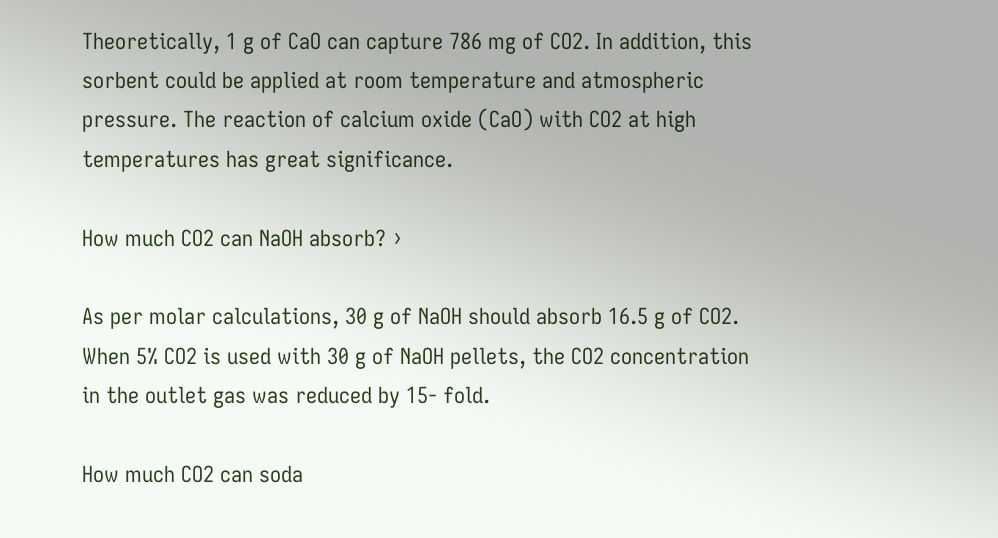Theoretically, 1 g of CaO can capture 786 mg of CO2. In addition, this sorbent could be applied at room temperature and atmospheric pressure. The reaction of calcium oxide (CaO) with CO2 at high temperatures has great significance.

How much CO2 can NaOH absorb? ›

As per molar calculations, 30 g of NaOH should absorb 16.5 g of CO2. When 5% CO2 is used with 30 g of NaOH pellets, the CO2 concentration in the outlet gas was reduced by 15- fold.

How much CO2 can soda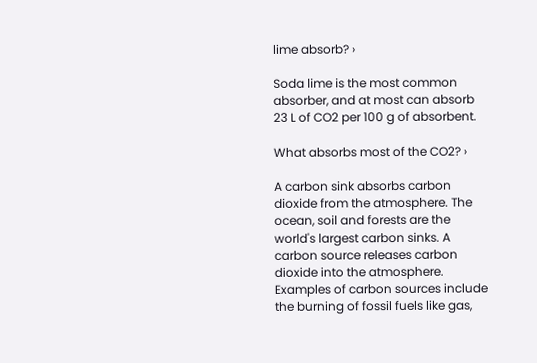lime absorb? ›

Soda lime is the most common absorber, and at most can absorb 23 L of CO2 per 100 g of absorbent.

What absorbs most of the CO2? ›

A carbon sink absorbs carbon dioxide from the atmosphere. The ocean, soil and forests are the world's largest carbon sinks. A carbon source releases carbon dioxide into the atmosphere. Examples of carbon sources include the burning of fossil fuels like gas,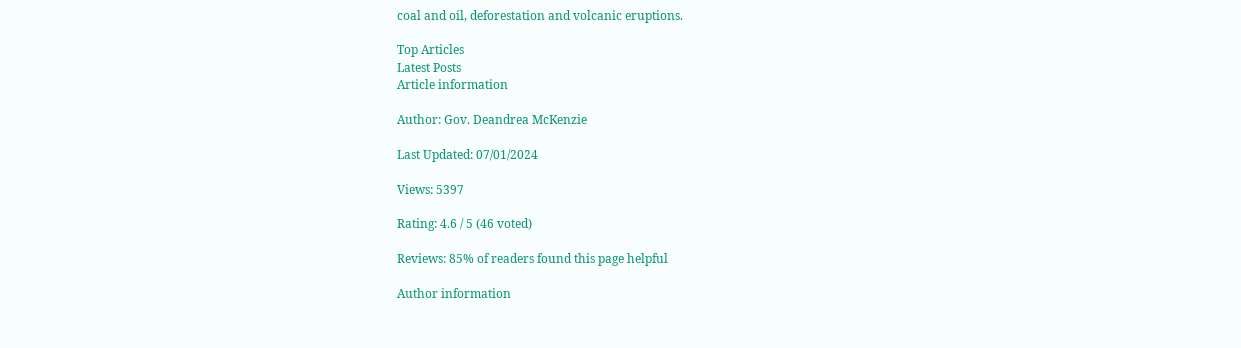coal and oil, deforestation and volcanic eruptions.

Top Articles
Latest Posts
Article information

Author: Gov. Deandrea McKenzie

Last Updated: 07/01/2024

Views: 5397

Rating: 4.6 / 5 (46 voted)

Reviews: 85% of readers found this page helpful

Author information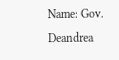Name: Gov. Deandrea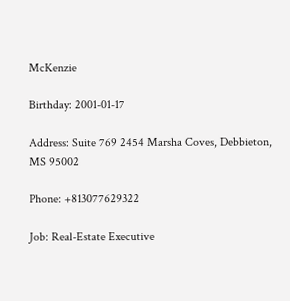McKenzie

Birthday: 2001-01-17

Address: Suite 769 2454 Marsha Coves, Debbieton, MS 95002

Phone: +813077629322

Job: Real-Estate Executive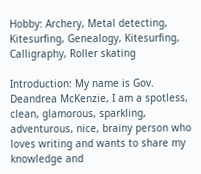Hobby: Archery, Metal detecting, Kitesurfing, Genealogy, Kitesurfing, Calligraphy, Roller skating

Introduction: My name is Gov. Deandrea McKenzie, I am a spotless, clean, glamorous, sparkling, adventurous, nice, brainy person who loves writing and wants to share my knowledge and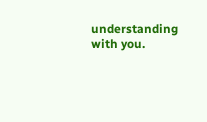understanding with you.